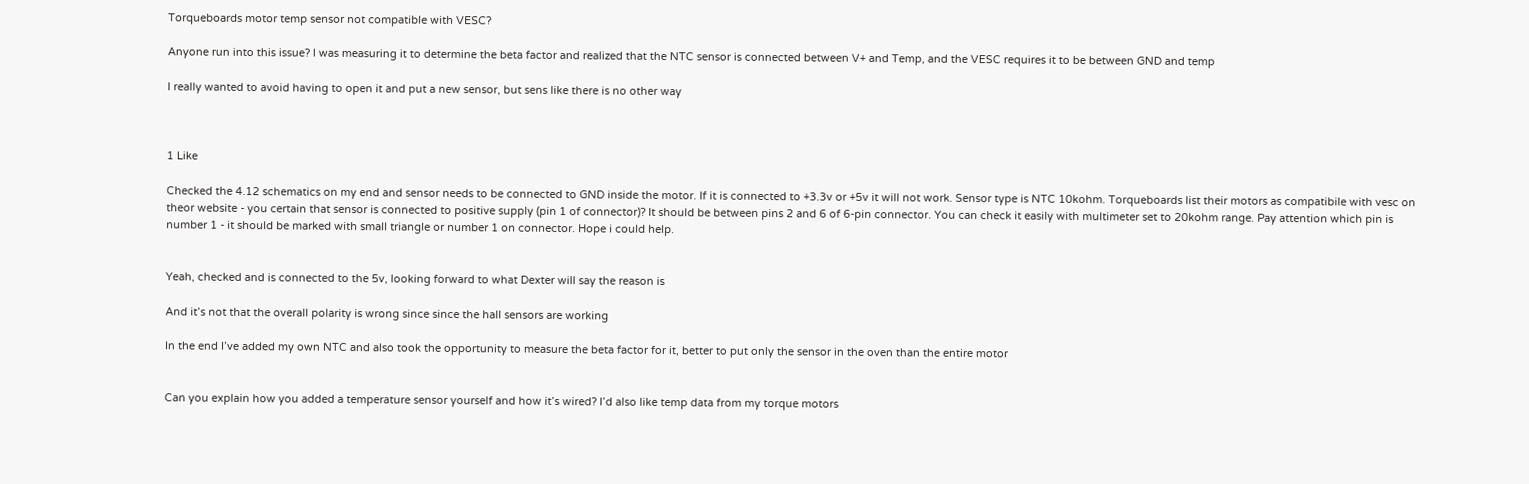Torqueboards motor temp sensor not compatible with VESC?

Anyone run into this issue? I was measuring it to determine the beta factor and realized that the NTC sensor is connected between V+ and Temp, and the VESC requires it to be between GND and temp

I really wanted to avoid having to open it and put a new sensor, but sens like there is no other way



1 Like

Checked the 4.12 schematics on my end and sensor needs to be connected to GND inside the motor. If it is connected to +3.3v or +5v it will not work. Sensor type is NTC 10kohm. Torqueboards list their motors as compatibile with vesc on theor website - you certain that sensor is connected to positive supply (pin 1 of connector)? It should be between pins 2 and 6 of 6-pin connector. You can check it easily with multimeter set to 20kohm range. Pay attention which pin is number 1 - it should be marked with small triangle or number 1 on connector. Hope i could help.


Yeah, checked and is connected to the 5v, looking forward to what Dexter will say the reason is

And it’s not that the overall polarity is wrong since since the hall sensors are working

In the end I’ve added my own NTC and also took the opportunity to measure the beta factor for it, better to put only the sensor in the oven than the entire motor


Can you explain how you added a temperature sensor yourself and how it’s wired? I’d also like temp data from my torque motors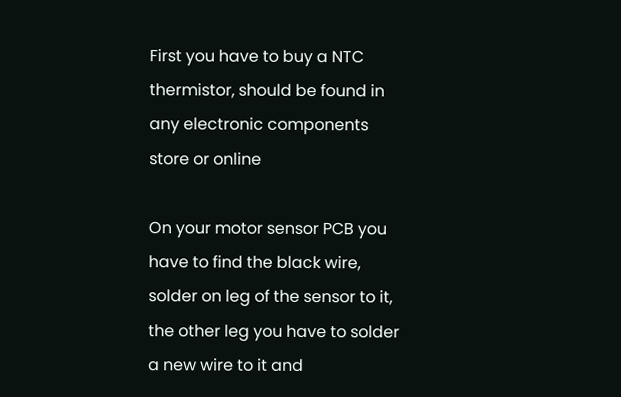First you have to buy a NTC thermistor, should be found in any electronic components store or online

On your motor sensor PCB you have to find the black wire, solder on leg of the sensor to it, the other leg you have to solder a new wire to it and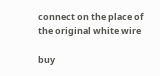connect on the place of the original white wire

buy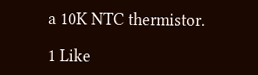a 10K NTC thermistor.

1 Like